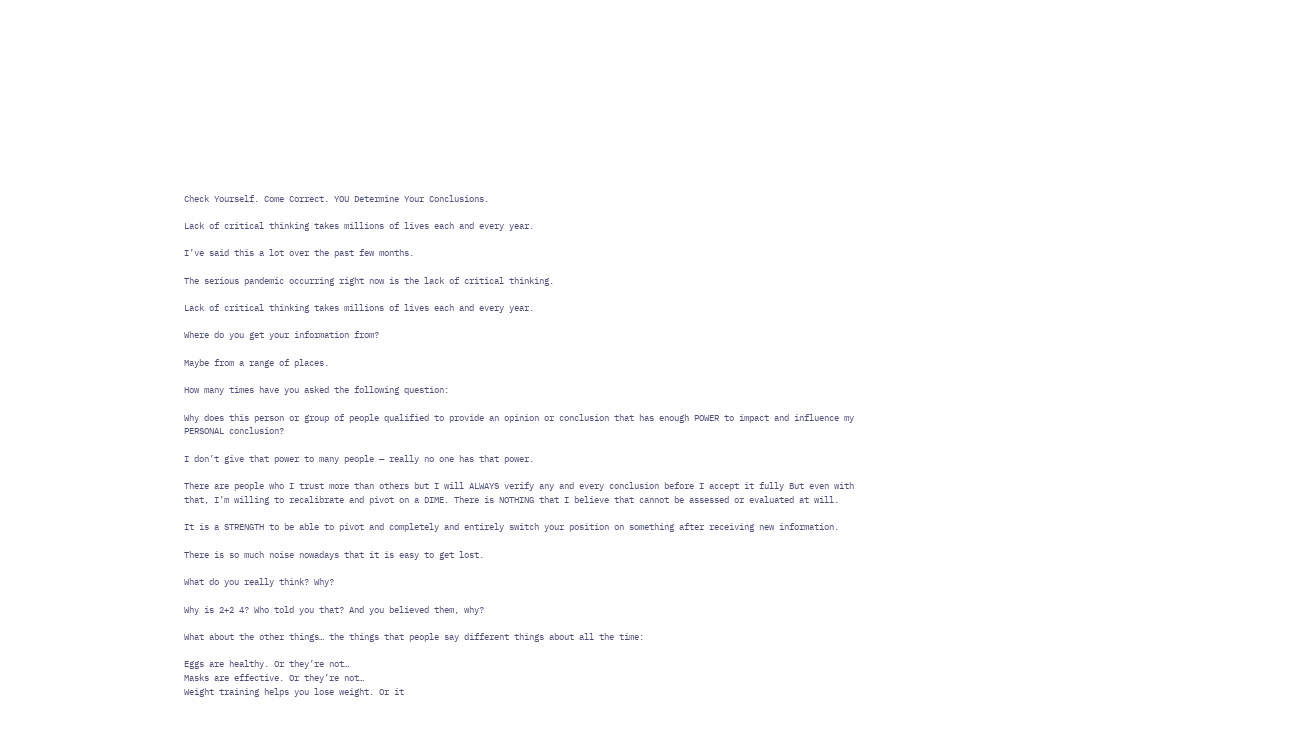Check Yourself. Come Correct. YOU Determine Your Conclusions.

Lack of critical thinking takes millions of lives each and every year.

I’ve said this a lot over the past few months.

The serious pandemic occurring right now is the lack of critical thinking.

Lack of critical thinking takes millions of lives each and every year.

Where do you get your information from?

Maybe from a range of places.

How many times have you asked the following question:

Why does this person or group of people qualified to provide an opinion or conclusion that has enough POWER to impact and influence my PERSONAL conclusion?

I don’t give that power to many people — really no one has that power.

There are people who I trust more than others but I will ALWAYS verify any and every conclusion before I accept it fully But even with that, I’m willing to recalibrate and pivot on a DIME. There is NOTHING that I believe that cannot be assessed or evaluated at will.

It is a STRENGTH to be able to pivot and completely and entirely switch your position on something after receiving new information.

There is so much noise nowadays that it is easy to get lost.

What do you really think? Why?

Why is 2+2 4? Who told you that? And you believed them, why?

What about the other things… the things that people say different things about all the time:

Eggs are healthy. Or they’re not…
Masks are effective. Or they’re not…
Weight training helps you lose weight. Or it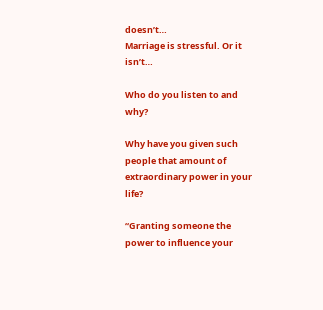doesn’t…
Marriage is stressful. Or it isn’t…

Who do you listen to and why?

Why have you given such people that amount of extraordinary power in your life?

“Granting someone the power to influence your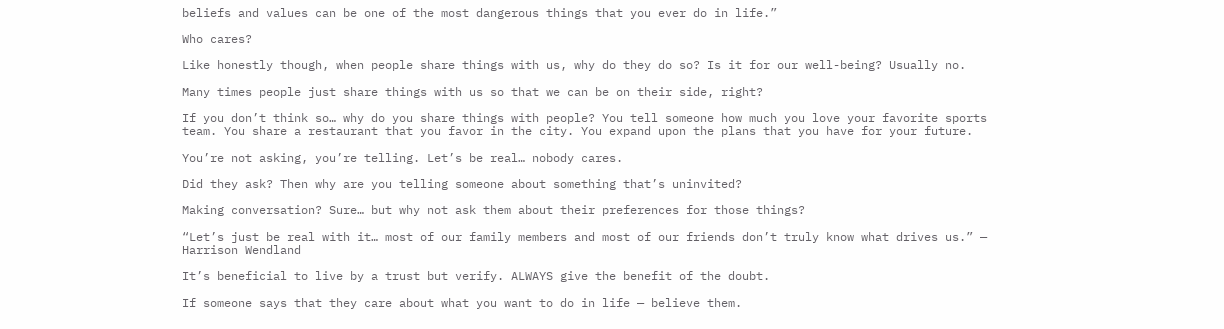beliefs and values can be one of the most dangerous things that you ever do in life.”

Who cares?

Like honestly though, when people share things with us, why do they do so? Is it for our well-being? Usually no.

Many times people just share things with us so that we can be on their side, right?

If you don’t think so… why do you share things with people? You tell someone how much you love your favorite sports team. You share a restaurant that you favor in the city. You expand upon the plans that you have for your future.

You’re not asking, you’re telling. Let’s be real… nobody cares.

Did they ask? Then why are you telling someone about something that’s uninvited?

Making conversation? Sure… but why not ask them about their preferences for those things?

“Let’s just be real with it… most of our family members and most of our friends don’t truly know what drives us.” — Harrison Wendland

It’s beneficial to live by a trust but verify. ALWAYS give the benefit of the doubt.

If someone says that they care about what you want to do in life — believe them.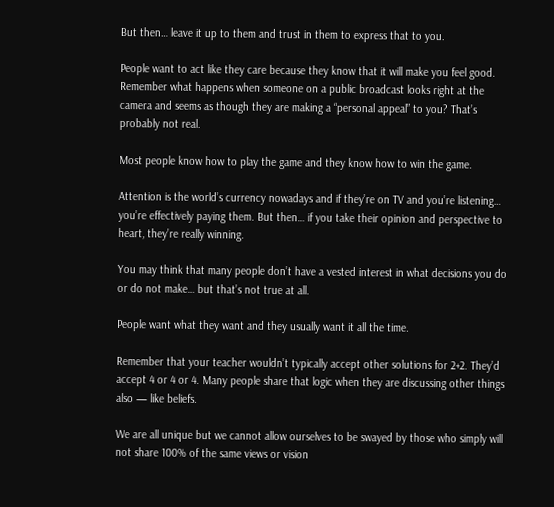But then… leave it up to them and trust in them to express that to you.

People want to act like they care because they know that it will make you feel good. Remember what happens when someone on a public broadcast looks right at the camera and seems as though they are making a “personal appeal” to you? That’s probably not real.

Most people know how to play the game and they know how to win the game.

Attention is the world’s currency nowadays and if they’re on TV and you’re listening… you’re effectively paying them. But then… if you take their opinion and perspective to heart, they’re really winning.

You may think that many people don’t have a vested interest in what decisions you do or do not make… but that’s not true at all.

People want what they want and they usually want it all the time.

Remember that your teacher wouldn’t typically accept other solutions for 2+2. They’d accept 4 or 4 or 4. Many people share that logic when they are discussing other things also — like beliefs.

We are all unique but we cannot allow ourselves to be swayed by those who simply will not share 100% of the same views or vision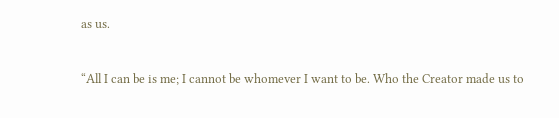as us.

“All I can be is me; I cannot be whomever I want to be. Who the Creator made us to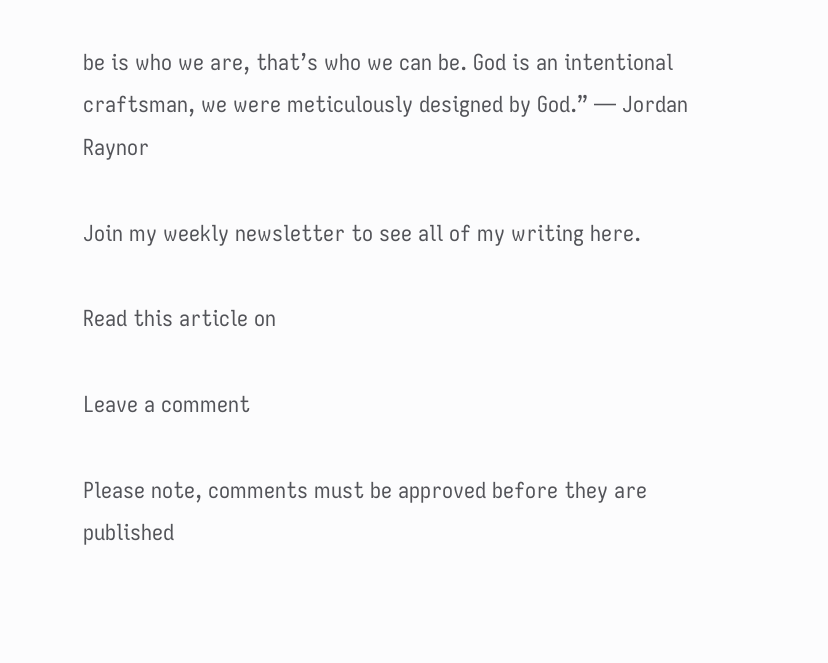be is who we are, that’s who we can be. God is an intentional craftsman, we were meticulously designed by God.” — Jordan Raynor

Join my weekly newsletter to see all of my writing here.

Read this article on

Leave a comment

Please note, comments must be approved before they are published